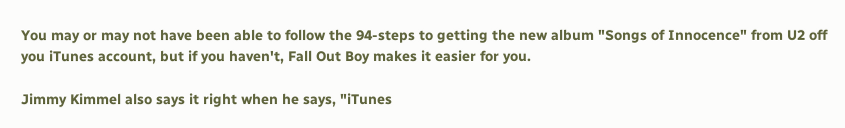You may or may not have been able to follow the 94-steps to getting the new album "Songs of Innocence" from U2 off you iTunes account, but if you haven't, Fall Out Boy makes it easier for you.

Jimmy Kimmel also says it right when he says, "iTunes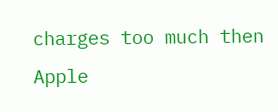charges too much then Apple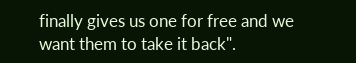finally gives us one for free and we want them to take it back".